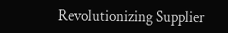Revolutionizing Supplier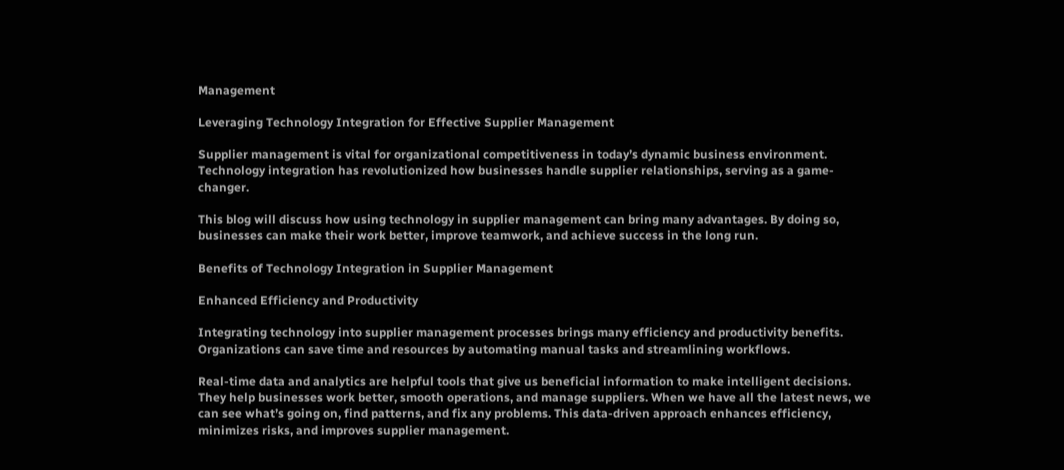Management

Leveraging Technology Integration for Effective Supplier Management

Supplier management is vital for organizational competitiveness in today’s dynamic business environment. Technology integration has revolutionized how businesses handle supplier relationships, serving as a game-changer.

This blog will discuss how using technology in supplier management can bring many advantages. By doing so, businesses can make their work better, improve teamwork, and achieve success in the long run.

Benefits of Technology Integration in Supplier Management

Enhanced Efficiency and Productivity

Integrating technology into supplier management processes brings many efficiency and productivity benefits. Organizations can save time and resources by automating manual tasks and streamlining workflows.

Real-time data and analytics are helpful tools that give us beneficial information to make intelligent decisions. They help businesses work better, smooth operations, and manage suppliers. When we have all the latest news, we can see what’s going on, find patterns, and fix any problems. This data-driven approach enhances efficiency, minimizes risks, and improves supplier management.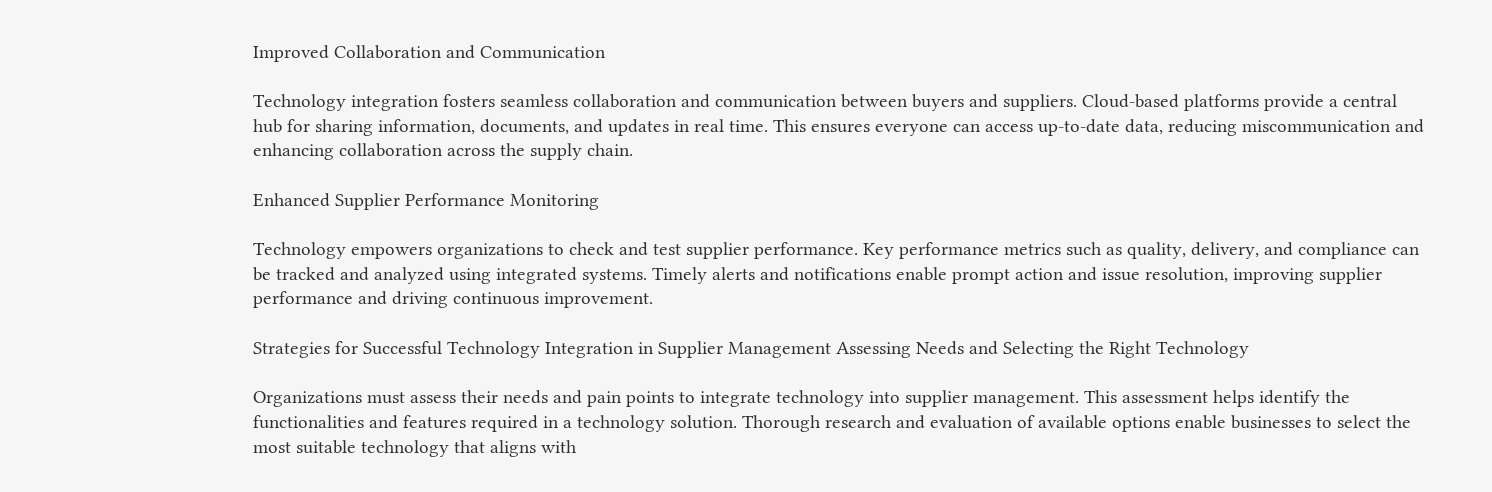Improved Collaboration and Communication

Technology integration fosters seamless collaboration and communication between buyers and suppliers. Cloud-based platforms provide a central hub for sharing information, documents, and updates in real time. This ensures everyone can access up-to-date data, reducing miscommunication and enhancing collaboration across the supply chain.

Enhanced Supplier Performance Monitoring

Technology empowers organizations to check and test supplier performance. Key performance metrics such as quality, delivery, and compliance can be tracked and analyzed using integrated systems. Timely alerts and notifications enable prompt action and issue resolution, improving supplier performance and driving continuous improvement.

Strategies for Successful Technology Integration in Supplier Management Assessing Needs and Selecting the Right Technology

Organizations must assess their needs and pain points to integrate technology into supplier management. This assessment helps identify the functionalities and features required in a technology solution. Thorough research and evaluation of available options enable businesses to select the most suitable technology that aligns with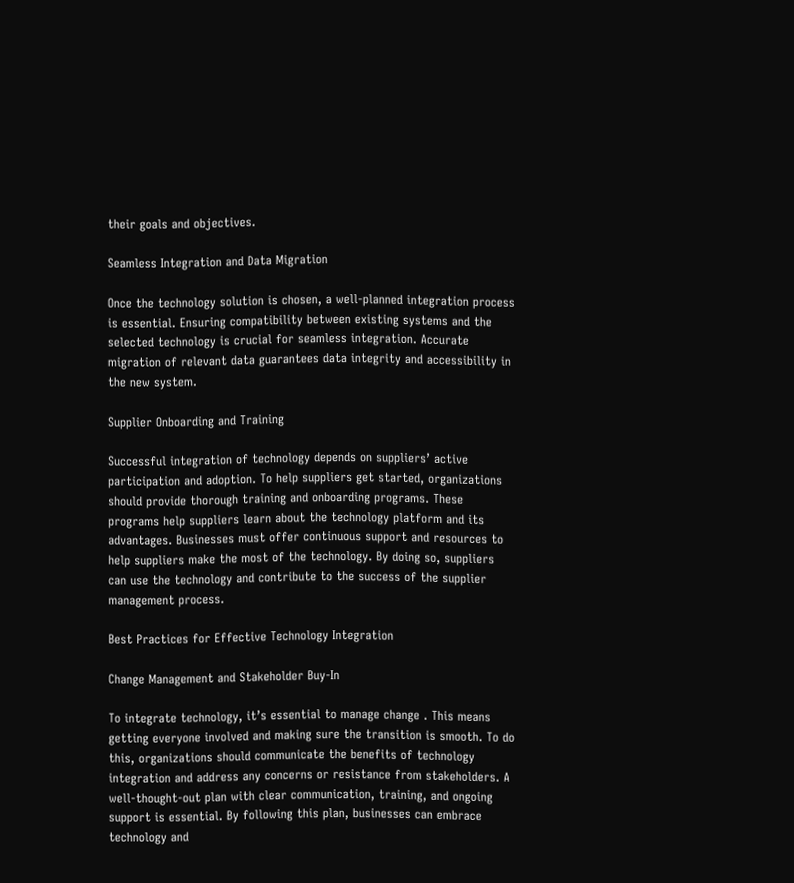their goals and objectives.

Seamless Integration and Data Migration

Once the technology solution is chosen, a well-planned integration process is essential. Ensuring compatibility between existing systems and the selected technology is crucial for seamless integration. Accurate migration of relevant data guarantees data integrity and accessibility in the new system.

Supplier Onboarding and Training

Successful integration of technology depends on suppliers’ active participation and adoption. To help suppliers get started, organizations should provide thorough training and onboarding programs. These programs help suppliers learn about the technology platform and its advantages. Businesses must offer continuous support and resources to help suppliers make the most of the technology. By doing so, suppliers can use the technology and contribute to the success of the supplier management process.

Best Practices for Effective Technology Integration

Change Management and Stakeholder Buy-In

To integrate technology, it’s essential to manage change . This means getting everyone involved and making sure the transition is smooth. To do this, organizations should communicate the benefits of technology integration and address any concerns or resistance from stakeholders. A well-thought-out plan with clear communication, training, and ongoing support is essential. By following this plan, businesses can embrace technology and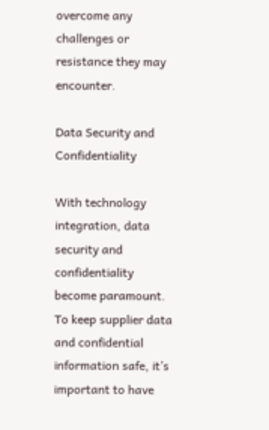overcome any challenges or resistance they may encounter.

Data Security and Confidentiality

With technology integration, data security and confidentiality become paramount. To keep supplier data and confidential information safe, it’s important to have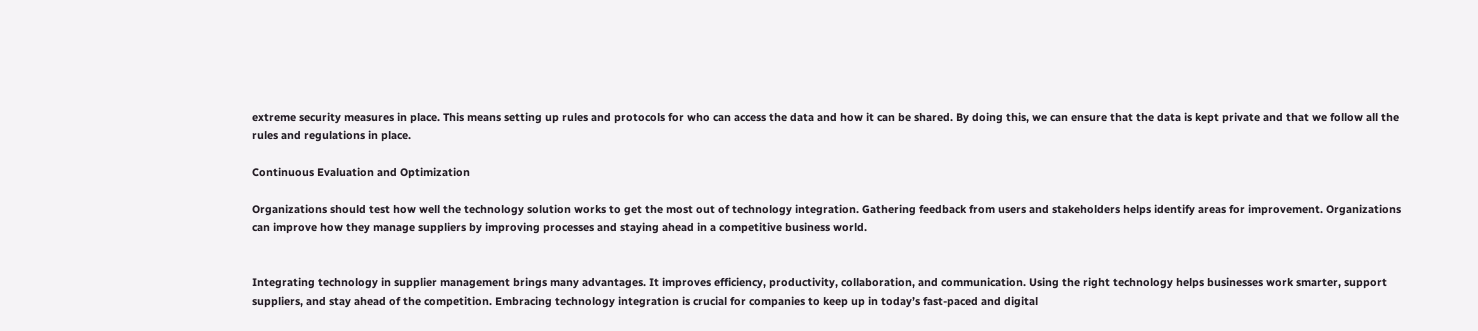extreme security measures in place. This means setting up rules and protocols for who can access the data and how it can be shared. By doing this, we can ensure that the data is kept private and that we follow all the rules and regulations in place.

Continuous Evaluation and Optimization

Organizations should test how well the technology solution works to get the most out of technology integration. Gathering feedback from users and stakeholders helps identify areas for improvement. Organizations can improve how they manage suppliers by improving processes and staying ahead in a competitive business world.


Integrating technology in supplier management brings many advantages. It improves efficiency, productivity, collaboration, and communication. Using the right technology helps businesses work smarter, support suppliers, and stay ahead of the competition. Embracing technology integration is crucial for companies to keep up in today’s fast-paced and digital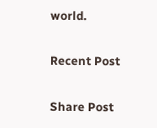world.

Recent Post

Share Post